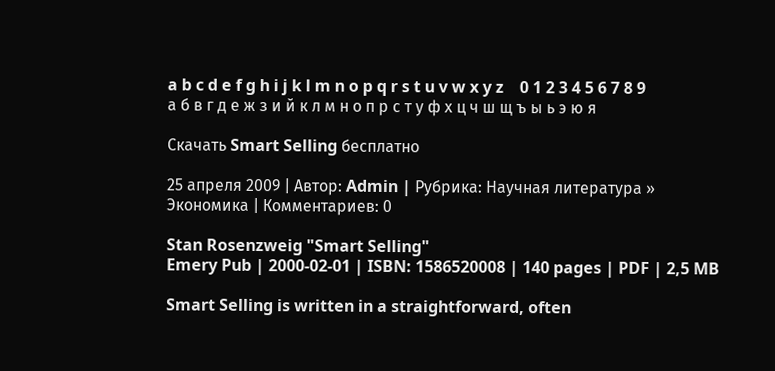a b c d e f g h i j k l m n o p q r s t u v w x y z    0 1 2 3 4 5 6 7 8 9
а б в г д е ж з и й к л м н о п р с т у ф х ц ч ш щ ъ ы ь э ю я

Скачать Smart Selling бесплатно

25 апреля 2009 | Автор: Admin | Рубрика: Научная литература » Экономика | Комментариев: 0

Stan Rosenzweig "Smart Selling"
Emery Pub | 2000-02-01 | ISBN: 1586520008 | 140 pages | PDF | 2,5 MB

Smart Selling is written in a straightforward, often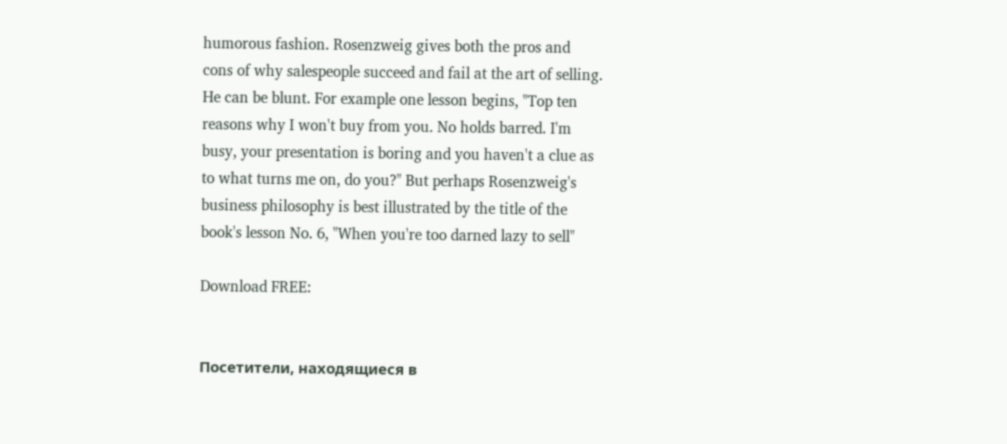humorous fashion. Rosenzweig gives both the pros and cons of why salespeople succeed and fail at the art of selling. He can be blunt. For example one lesson begins, "Top ten reasons why I won't buy from you. No holds barred. I'm busy, your presentation is boring and you haven't a clue as to what turns me on, do you?" But perhaps Rosenzweig's business philosophy is best illustrated by the title of the book's lesson No. 6, "When you're too darned lazy to sell"

Download FREE:


Посетители, находящиеся в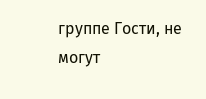группе Гости, не могут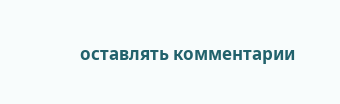оставлять комментарии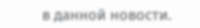в данной новости.